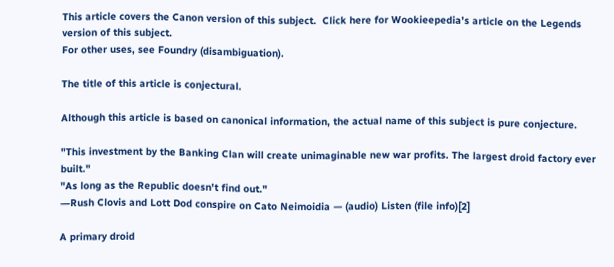This article covers the Canon version of this subject.  Click here for Wookieepedia's article on the Legends version of this subject.
For other uses, see Foundry (disambiguation).

The title of this article is conjectural.

Although this article is based on canonical information, the actual name of this subject is pure conjecture.

"This investment by the Banking Clan will create unimaginable new war profits. The largest droid factory ever built."
"As long as the Republic doesn't find out."
―Rush Clovis and Lott Dod conspire on Cato Neimoidia — (audio) Listen (file info)[2]

A primary droid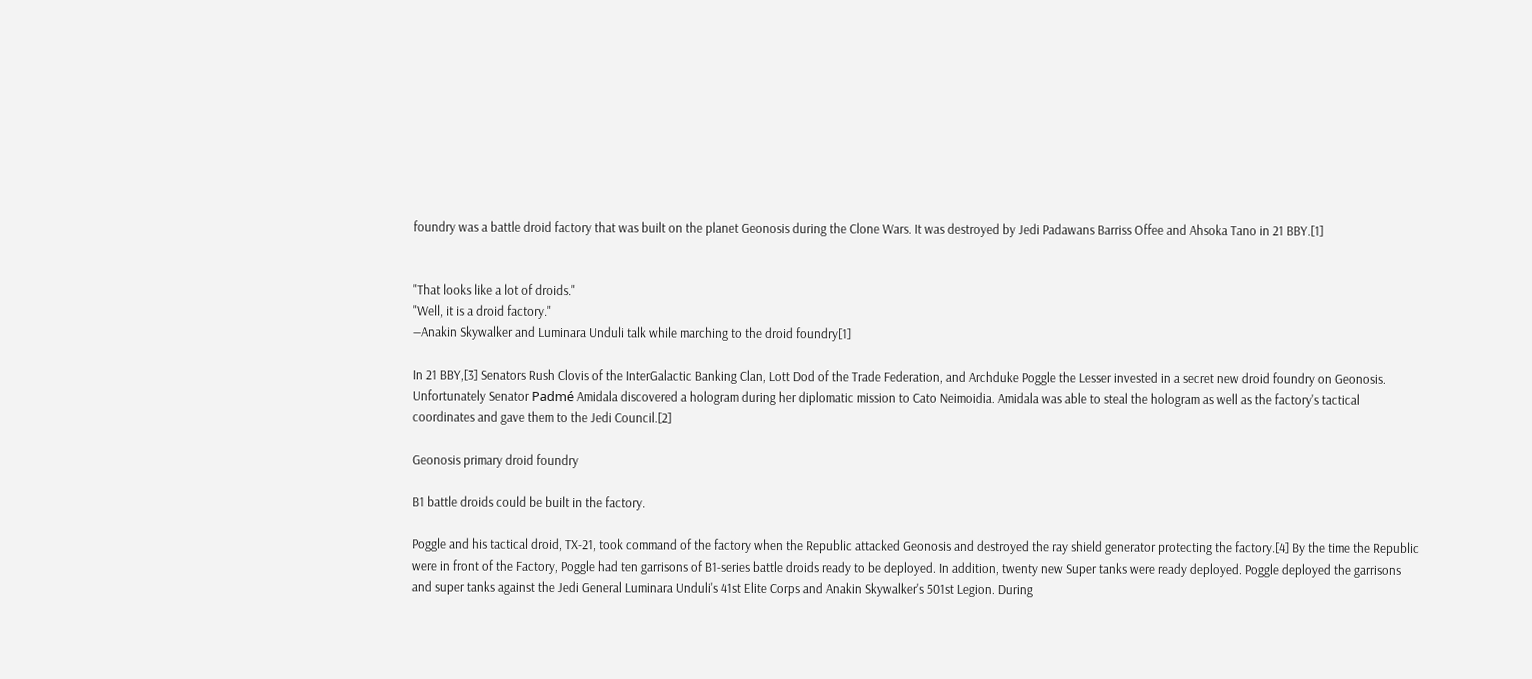foundry was a battle droid factory that was built on the planet Geonosis during the Clone Wars. It was destroyed by Jedi Padawans Barriss Offee and Ahsoka Tano in 21 BBY.[1]


"That looks like a lot of droids."
"Well, it is a droid factory."
―Anakin Skywalker and Luminara Unduli talk while marching to the droid foundry[1]

In 21 BBY,[3] Senators Rush Clovis of the InterGalactic Banking Clan, Lott Dod of the Trade Federation, and Archduke Poggle the Lesser invested in a secret new droid foundry on Geonosis. Unfortunately Senator Padmé Amidala discovered a hologram during her diplomatic mission to Cato Neimoidia. Amidala was able to steal the hologram as well as the factory's tactical coordinates and gave them to the Jedi Council.[2]

Geonosis primary droid foundry

B1 battle droids could be built in the factory.

Poggle and his tactical droid, TX-21, took command of the factory when the Republic attacked Geonosis and destroyed the ray shield generator protecting the factory.[4] By the time the Republic were in front of the Factory, Poggle had ten garrisons of B1-series battle droids ready to be deployed. In addition, twenty new Super tanks were ready deployed. Poggle deployed the garrisons and super tanks against the Jedi General Luminara Unduli's 41st Elite Corps and Anakin Skywalker's 501st Legion. During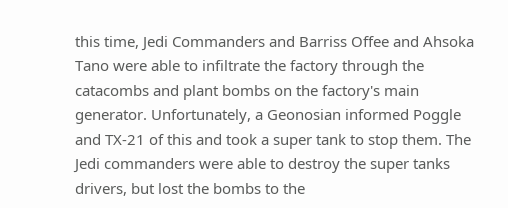this time, Jedi Commanders and Barriss Offee and Ahsoka Tano were able to infiltrate the factory through the catacombs and plant bombs on the factory's main generator. Unfortunately, a Geonosian informed Poggle and TX-21 of this and took a super tank to stop them. The Jedi commanders were able to destroy the super tanks drivers, but lost the bombs to the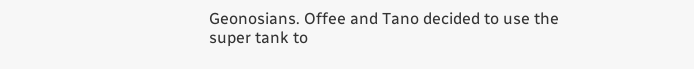Geonosians. Offee and Tano decided to use the super tank to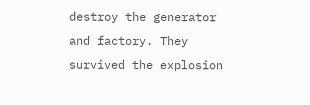destroy the generator and factory. They survived the explosion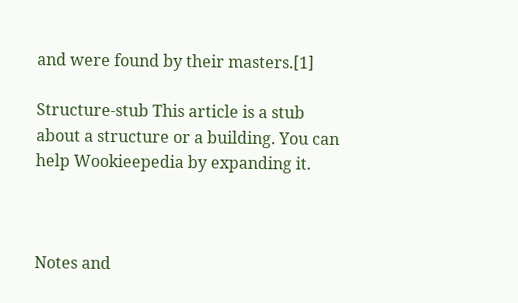and were found by their masters.[1]

Structure-stub This article is a stub about a structure or a building. You can help Wookieepedia by expanding it.



Notes and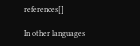references[]

In other languages